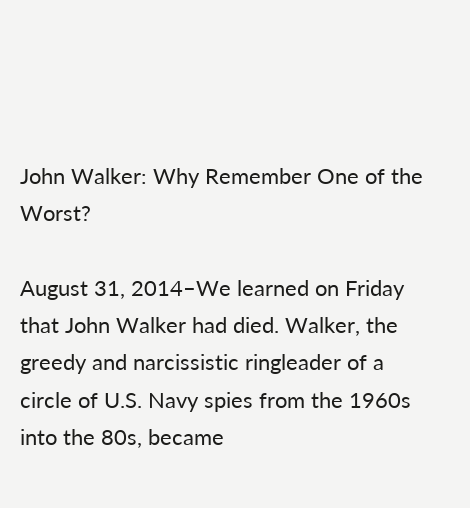John Walker: Why Remember One of the Worst?

August 31, 2014–We learned on Friday that John Walker had died. Walker, the greedy and narcissistic ringleader of a circle of U.S. Navy spies from the 1960s into the 80s, became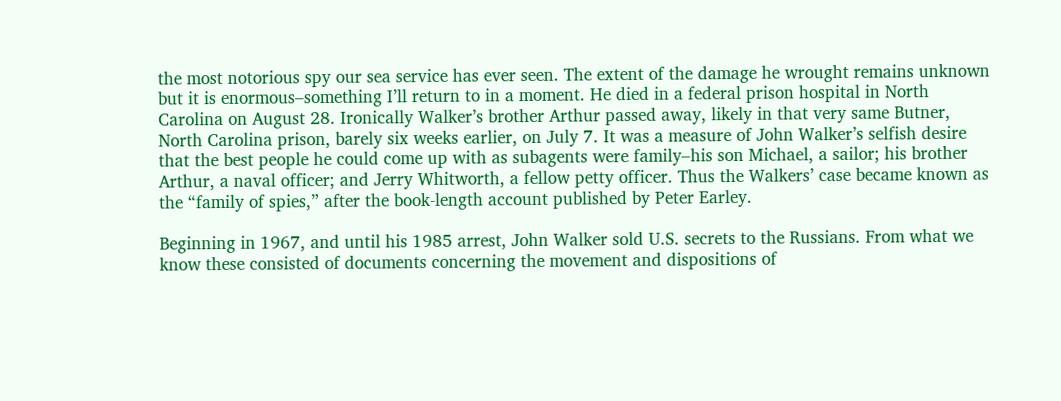the most notorious spy our sea service has ever seen. The extent of the damage he wrought remains unknown but it is enormous–something I’ll return to in a moment. He died in a federal prison hospital in North Carolina on August 28. Ironically Walker’s brother Arthur passed away, likely in that very same Butner, North Carolina prison, barely six weeks earlier, on July 7. It was a measure of John Walker’s selfish desire that the best people he could come up with as subagents were family–his son Michael, a sailor; his brother Arthur, a naval officer; and Jerry Whitworth, a fellow petty officer. Thus the Walkers’ case became known as the “family of spies,” after the book-length account published by Peter Earley.

Beginning in 1967, and until his 1985 arrest, John Walker sold U.S. secrets to the Russians. From what we know these consisted of documents concerning the movement and dispositions of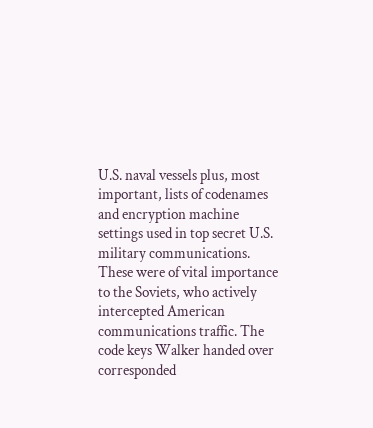U.S. naval vessels plus, most important, lists of codenames and encryption machine settings used in top secret U.S. military communications. These were of vital importance to the Soviets, who actively intercepted American communications traffic. The code keys Walker handed over corresponded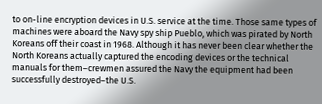to on-line encryption devices in U.S. service at the time. Those same types of machines were aboard the Navy spy ship Pueblo, which was pirated by North Koreans off their coast in 1968. Although it has never been clear whether the North Koreans actually captured the encoding devices or the technical manuals for them–crewmen assured the Navy the equipment had been successfully destroyed–the U.S.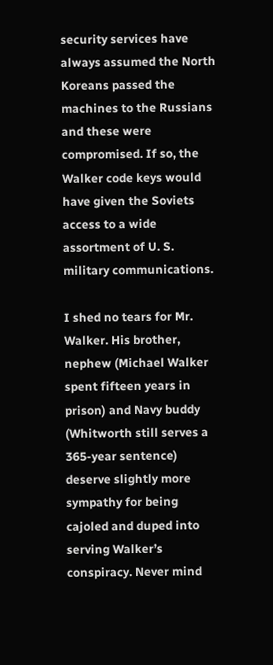security services have always assumed the North Koreans passed the machines to the Russians and these were compromised. If so, the Walker code keys would have given the Soviets access to a wide assortment of U. S. military communications.

I shed no tears for Mr. Walker. His brother, nephew (Michael Walker spent fifteen years in prison) and Navy buddy (Whitworth still serves a 365-year sentence) deserve slightly more sympathy for being cajoled and duped into serving Walker’s conspiracy. Never mind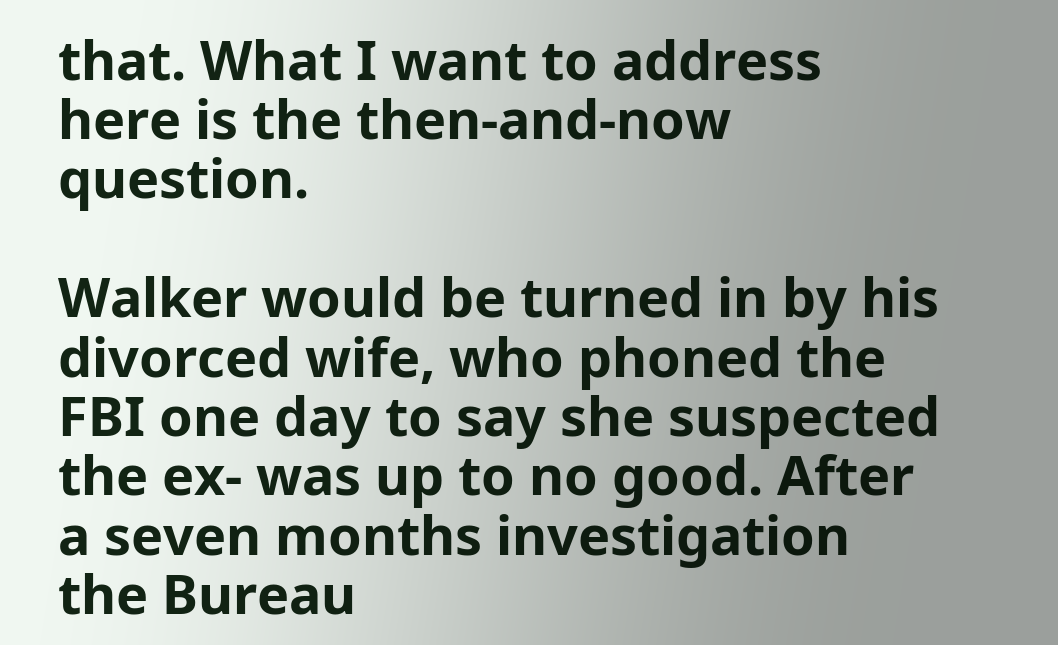that. What I want to address here is the then-and-now question.

Walker would be turned in by his divorced wife, who phoned the FBI one day to say she suspected the ex- was up to no good. After a seven months investigation the Bureau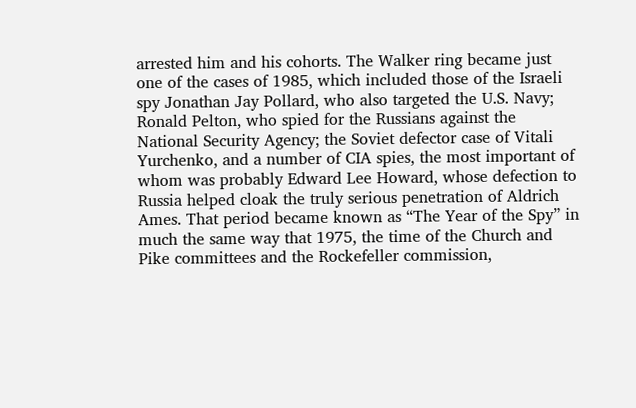arrested him and his cohorts. The Walker ring became just one of the cases of 1985, which included those of the Israeli spy Jonathan Jay Pollard, who also targeted the U.S. Navy; Ronald Pelton, who spied for the Russians against the National Security Agency; the Soviet defector case of Vitali Yurchenko, and a number of CIA spies, the most important of whom was probably Edward Lee Howard, whose defection to Russia helped cloak the truly serious penetration of Aldrich Ames. That period became known as “The Year of the Spy” in much the same way that 1975, the time of the Church and Pike committees and the Rockefeller commission,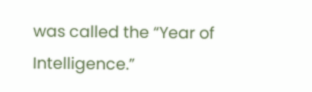was called the “Year of Intelligence.”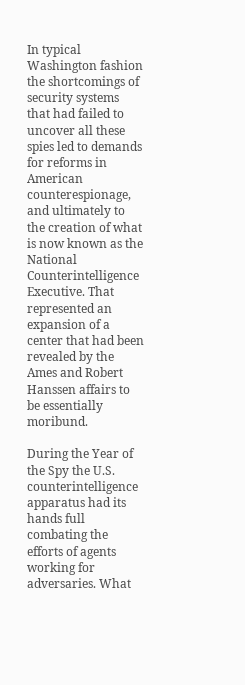In typical Washington fashion the shortcomings of security systems that had failed to uncover all these spies led to demands for reforms in American counterespionage, and ultimately to the creation of what is now known as the National Counterintelligence Executive. That represented an expansion of a center that had been revealed by the Ames and Robert Hanssen affairs to be essentially moribund.

During the Year of the Spy the U.S. counterintelligence apparatus had its hands full combating the efforts of agents working for adversaries. What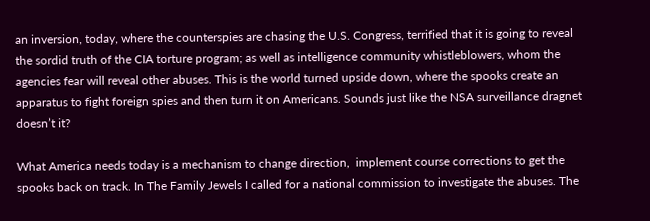an inversion, today, where the counterspies are chasing the U.S. Congress, terrified that it is going to reveal the sordid truth of the CIA torture program; as well as intelligence community whistleblowers, whom the agencies fear will reveal other abuses. This is the world turned upside down, where the spooks create an apparatus to fight foreign spies and then turn it on Americans. Sounds just like the NSA surveillance dragnet doesn’t it?

What America needs today is a mechanism to change direction,  implement course corrections to get the spooks back on track. In The Family Jewels I called for a national commission to investigate the abuses. The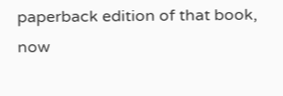paperback edition of that book, now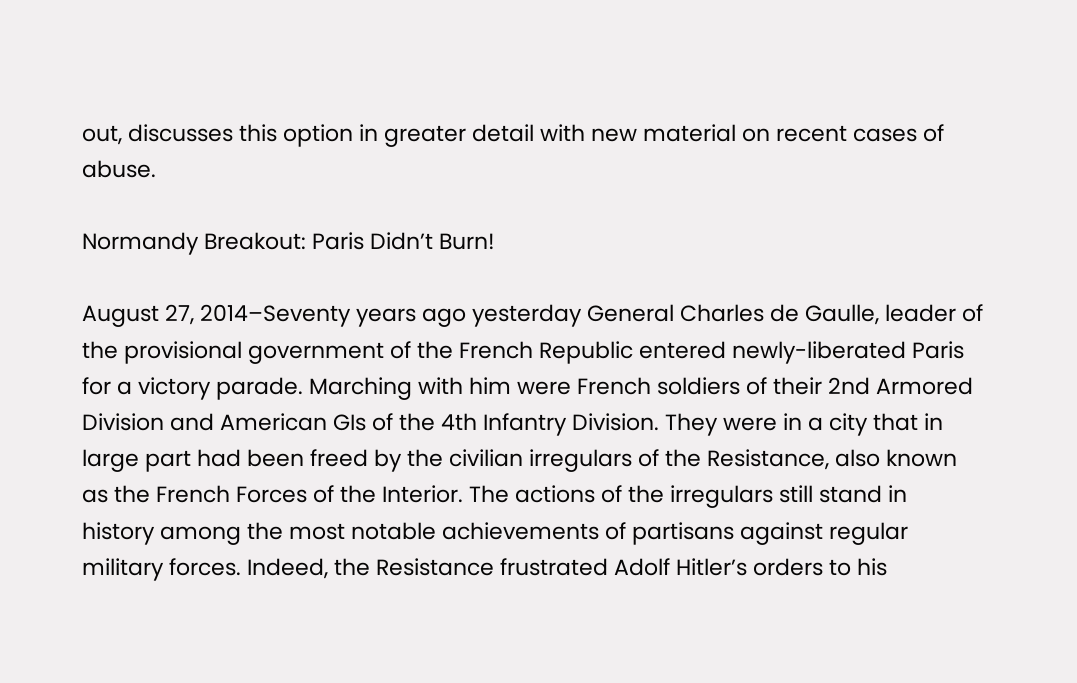out, discusses this option in greater detail with new material on recent cases of abuse.

Normandy Breakout: Paris Didn’t Burn!

August 27, 2014–Seventy years ago yesterday General Charles de Gaulle, leader of the provisional government of the French Republic entered newly-liberated Paris for a victory parade. Marching with him were French soldiers of their 2nd Armored Division and American GIs of the 4th Infantry Division. They were in a city that in large part had been freed by the civilian irregulars of the Resistance, also known as the French Forces of the Interior. The actions of the irregulars still stand in history among the most notable achievements of partisans against regular military forces. Indeed, the Resistance frustrated Adolf Hitler’s orders to his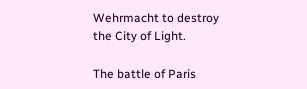Wehrmacht to destroy the City of Light.

The battle of Paris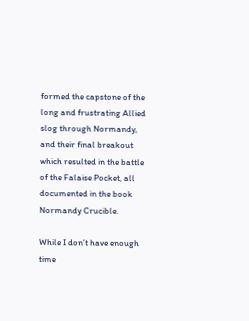formed the capstone of the long and frustrating Allied slog through Normandy, and their final breakout which resulted in the battle of the Falaise Pocket, all documented in the book Normandy Crucible.

While I don’t have enough time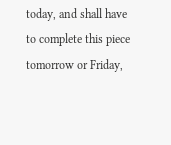today, and shall have to complete this piece tomorrow or Friday,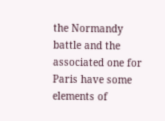the Normandy battle and the associated one for Paris have some elements of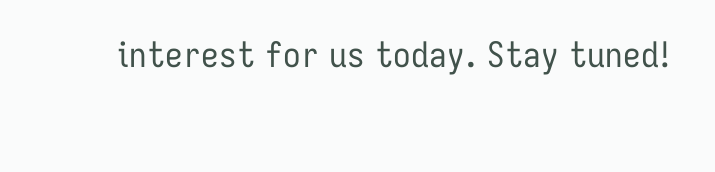interest for us today. Stay tuned!